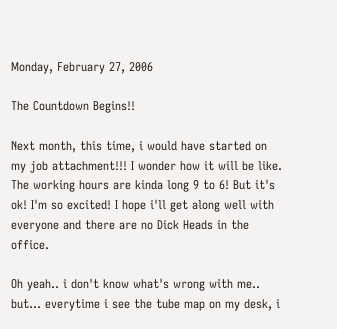Monday, February 27, 2006

The Countdown Begins!!

Next month, this time, i would have started on my job attachment!!! I wonder how it will be like. The working hours are kinda long 9 to 6! But it's ok! I'm so excited! I hope i'll get along well with everyone and there are no Dick Heads in the office.

Oh yeah.. i don't know what's wrong with me.. but... everytime i see the tube map on my desk, i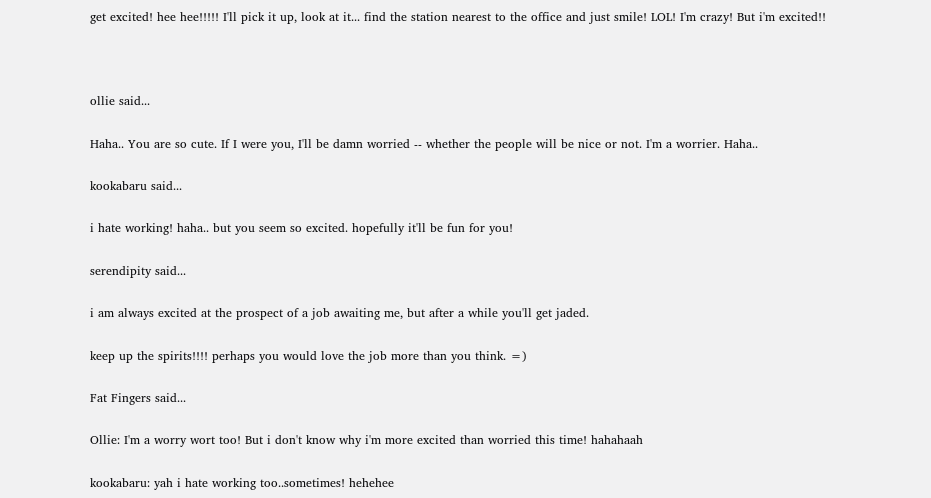get excited! hee hee!!!!! I'll pick it up, look at it... find the station nearest to the office and just smile! LOL! I'm crazy! But i'm excited!!



ollie said...

Haha.. You are so cute. If I were you, I'll be damn worried -- whether the people will be nice or not. I'm a worrier. Haha..

kookabaru said...

i hate working! haha.. but you seem so excited. hopefully it'll be fun for you!

serendipity said...

i am always excited at the prospect of a job awaiting me, but after a while you'll get jaded.

keep up the spirits!!!! perhaps you would love the job more than you think. =)

Fat Fingers said...

Ollie: I'm a worry wort too! But i don't know why i'm more excited than worried this time! hahahaah

kookabaru: yah i hate working too..sometimes! hehehee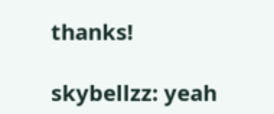thanks!

skybellzz: yeah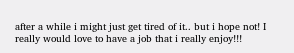after a while i might just get tired of it.. but i hope not! I really would love to have a job that i really enjoy!!!